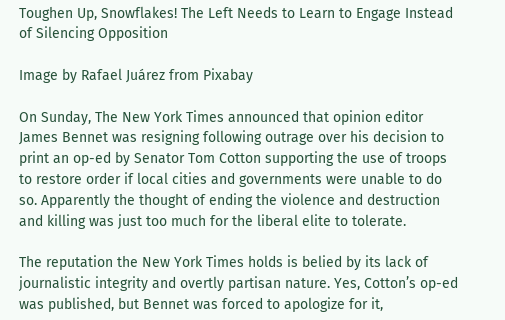Toughen Up, Snowflakes! The Left Needs to Learn to Engage Instead of Silencing Opposition

Image by Rafael Juárez from Pixabay

On Sunday, The New York Times announced that opinion editor James Bennet was resigning following outrage over his decision to print an op-ed by Senator Tom Cotton supporting the use of troops to restore order if local cities and governments were unable to do so. Apparently the thought of ending the violence and destruction and killing was just too much for the liberal elite to tolerate.

The reputation the New York Times holds is belied by its lack of journalistic integrity and overtly partisan nature. Yes, Cotton’s op-ed was published, but Bennet was forced to apologize for it,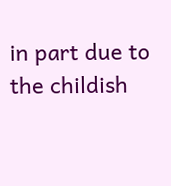in part due to the childish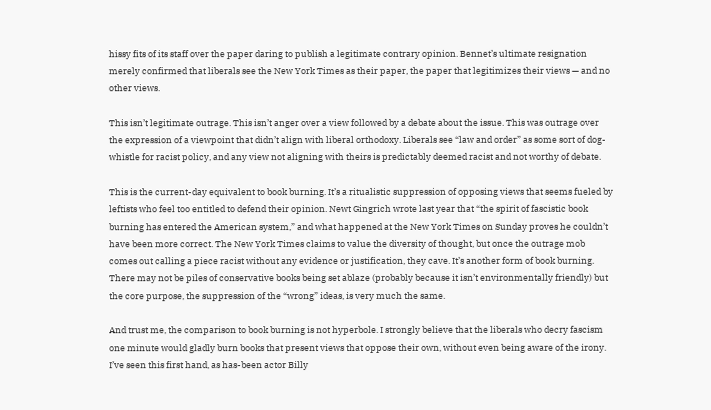hissy fits of its staff over the paper daring to publish a legitimate contrary opinion. Bennet’s ultimate resignation merely confirmed that liberals see the New York Times as their paper, the paper that legitimizes their views — and no other views.

This isn’t legitimate outrage. This isn’t anger over a view followed by a debate about the issue. This was outrage over the expression of a viewpoint that didn’t align with liberal orthodoxy. Liberals see “law and order” as some sort of dog-whistle for racist policy, and any view not aligning with theirs is predictably deemed racist and not worthy of debate.

This is the current-day equivalent to book burning. It’s a ritualistic suppression of opposing views that seems fueled by leftists who feel too entitled to defend their opinion. Newt Gingrich wrote last year that “the spirit of fascistic book burning has entered the American system,” and what happened at the New York Times on Sunday proves he couldn’t have been more correct. The New York Times claims to value the diversity of thought, but once the outrage mob comes out calling a piece racist without any evidence or justification, they cave. It’s another form of book burning. There may not be piles of conservative books being set ablaze (probably because it isn’t environmentally friendly) but the core purpose, the suppression of the “wrong” ideas, is very much the same.

And trust me, the comparison to book burning is not hyperbole. I strongly believe that the liberals who decry fascism one minute would gladly burn books that present views that oppose their own, without even being aware of the irony. I’ve seen this first hand, as has-been actor Billy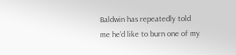Baldwin has repeatedly told me he’d like to burn one of my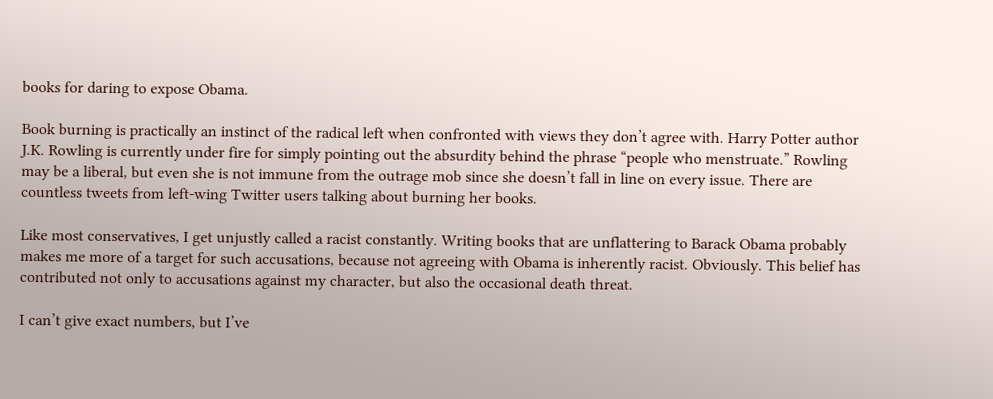books for daring to expose Obama.

Book burning is practically an instinct of the radical left when confronted with views they don’t agree with. Harry Potter author J.K. Rowling is currently under fire for simply pointing out the absurdity behind the phrase “people who menstruate.” Rowling may be a liberal, but even she is not immune from the outrage mob since she doesn’t fall in line on every issue. There are countless tweets from left-wing Twitter users talking about burning her books.

Like most conservatives, I get unjustly called a racist constantly. Writing books that are unflattering to Barack Obama probably makes me more of a target for such accusations, because not agreeing with Obama is inherently racist. Obviously. This belief has contributed not only to accusations against my character, but also the occasional death threat.

I can’t give exact numbers, but I’ve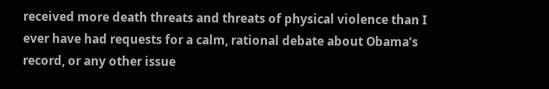received more death threats and threats of physical violence than I ever have had requests for a calm, rational debate about Obama’s record, or any other issue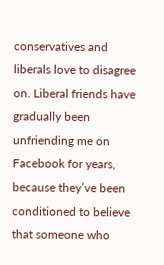conservatives and liberals love to disagree on. Liberal friends have gradually been unfriending me on Facebook for years, because they’ve been conditioned to believe that someone who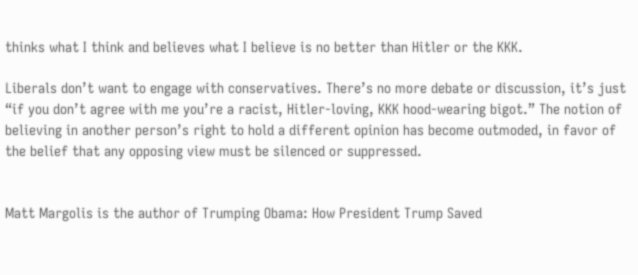thinks what I think and believes what I believe is no better than Hitler or the KKK.

Liberals don’t want to engage with conservatives. There’s no more debate or discussion, it’s just “if you don’t agree with me you’re a racist, Hitler-loving, KKK hood-wearing bigot.” The notion of believing in another person’s right to hold a different opinion has become outmoded, in favor of the belief that any opposing view must be silenced or suppressed.


Matt Margolis is the author of Trumping Obama: How President Trump Saved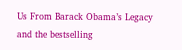Us From Barack Obama’s Legacy and the bestselling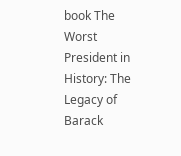book The Worst President in History: The Legacy of Barack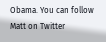Obama. You can follow Matt on Twitter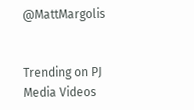@MattMargolis


Trending on PJ Media Videos